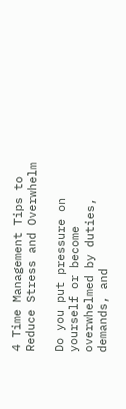4 Time Management Tips to Reduce Stress and Overwhelm

Do you put pressure on yourself or become overwhelmed by duties, demands, and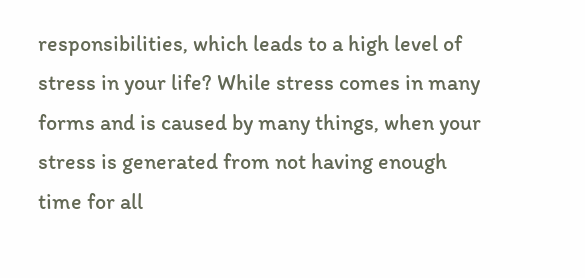responsibilities, which leads to a high level of stress in your life? While stress comes in many forms and is caused by many things, when your stress is generated from not having enough time for all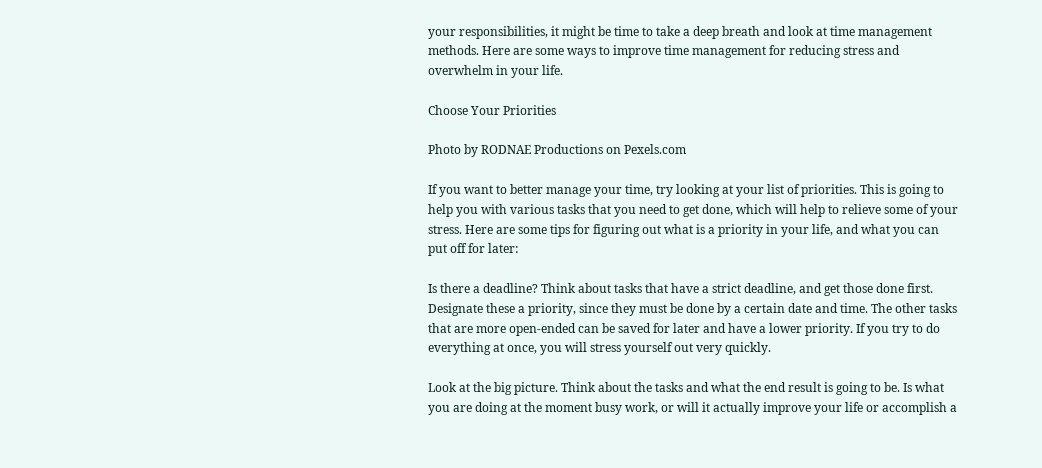your responsibilities, it might be time to take a deep breath and look at time management methods. Here are some ways to improve time management for reducing stress and overwhelm in your life.

Choose Your Priorities

Photo by RODNAE Productions on Pexels.com

If you want to better manage your time, try looking at your list of priorities. This is going to help you with various tasks that you need to get done, which will help to relieve some of your stress. Here are some tips for figuring out what is a priority in your life, and what you can put off for later:

Is there a deadline? Think about tasks that have a strict deadline, and get those done first. Designate these a priority, since they must be done by a certain date and time. The other tasks that are more open-ended can be saved for later and have a lower priority. If you try to do everything at once, you will stress yourself out very quickly.

Look at the big picture. Think about the tasks and what the end result is going to be. Is what you are doing at the moment busy work, or will it actually improve your life or accomplish a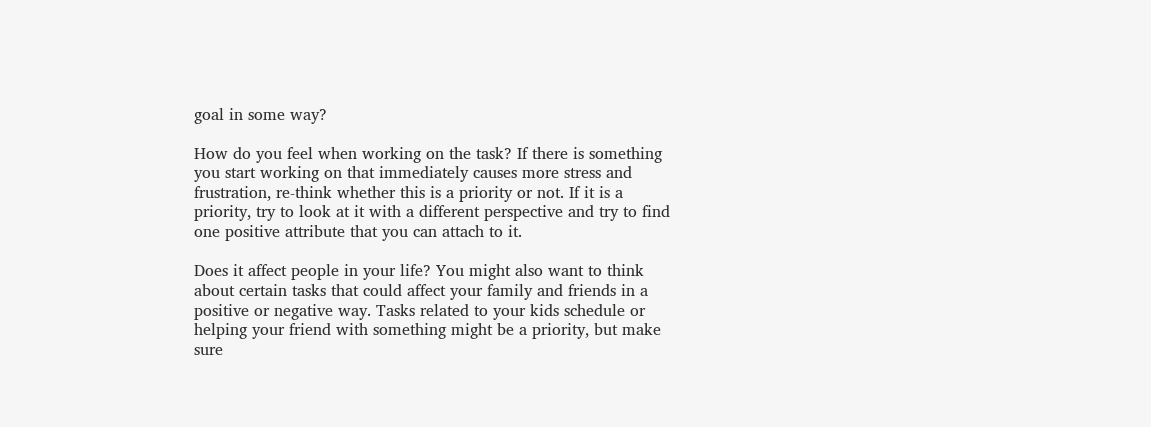goal in some way?

How do you feel when working on the task? If there is something you start working on that immediately causes more stress and frustration, re-think whether this is a priority or not. If it is a priority, try to look at it with a different perspective and try to find one positive attribute that you can attach to it.

Does it affect people in your life? You might also want to think about certain tasks that could affect your family and friends in a positive or negative way. Tasks related to your kids schedule or helping your friend with something might be a priority, but make sure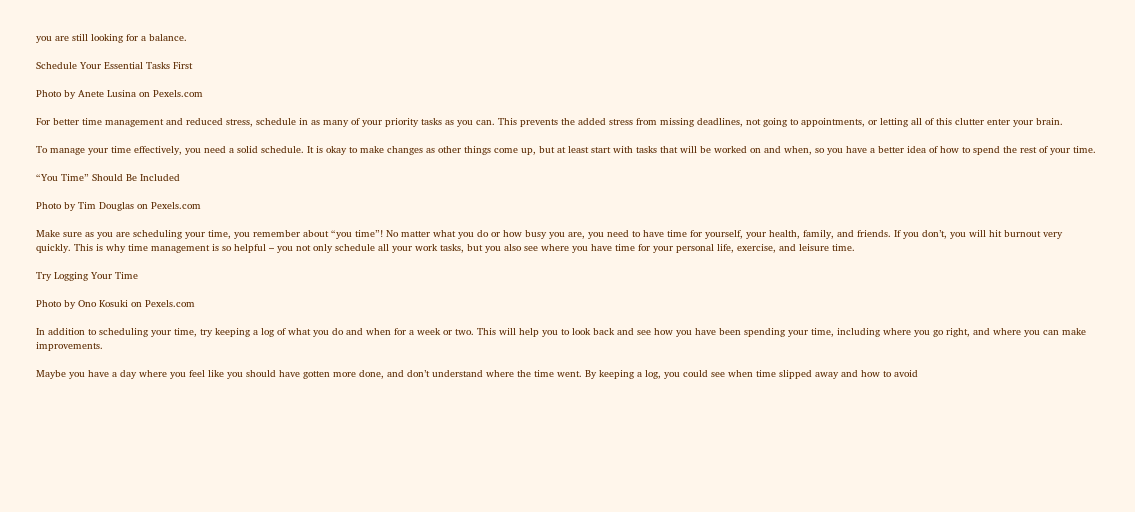you are still looking for a balance.

Schedule Your Essential Tasks First

Photo by Anete Lusina on Pexels.com

For better time management and reduced stress, schedule in as many of your priority tasks as you can. This prevents the added stress from missing deadlines, not going to appointments, or letting all of this clutter enter your brain.

To manage your time effectively, you need a solid schedule. It is okay to make changes as other things come up, but at least start with tasks that will be worked on and when, so you have a better idea of how to spend the rest of your time.

“You Time” Should Be Included

Photo by Tim Douglas on Pexels.com

Make sure as you are scheduling your time, you remember about “you time”! No matter what you do or how busy you are, you need to have time for yourself, your health, family, and friends. If you don’t, you will hit burnout very quickly. This is why time management is so helpful – you not only schedule all your work tasks, but you also see where you have time for your personal life, exercise, and leisure time.

Try Logging Your Time

Photo by Ono Kosuki on Pexels.com

In addition to scheduling your time, try keeping a log of what you do and when for a week or two. This will help you to look back and see how you have been spending your time, including where you go right, and where you can make improvements.

Maybe you have a day where you feel like you should have gotten more done, and don’t understand where the time went. By keeping a log, you could see when time slipped away and how to avoid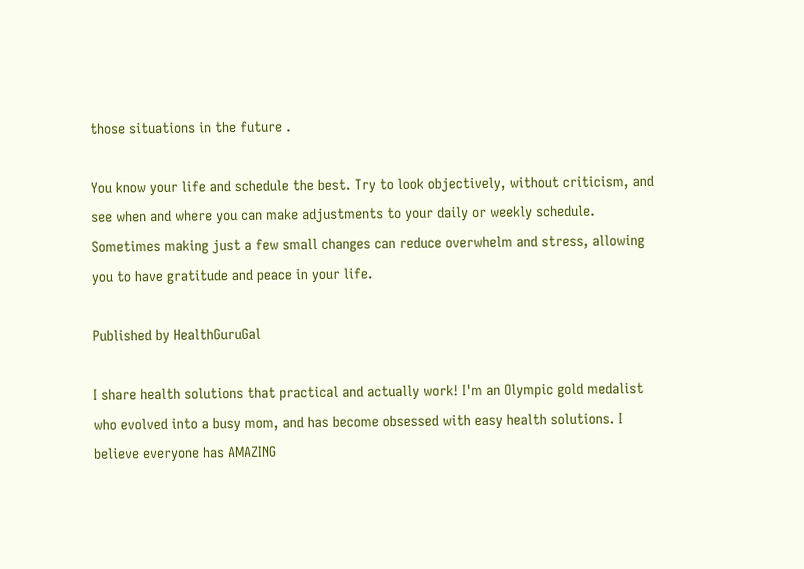those situations in the future .

You know your life and schedule the best. Try to look objectively, without criticism, and see when and where you can make adjustments to your daily or weekly schedule. Sometimes making just a few small changes can reduce overwhelm and stress, allowing you to have gratitude and peace in your life.

Published by HealthGuruGal

I share health solutions that practical and actually work! I'm an Olympic gold medalist who evolved into a busy mom, and has become obsessed with easy health solutions. I believe everyone has AMAZING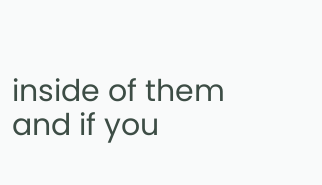inside of them and if you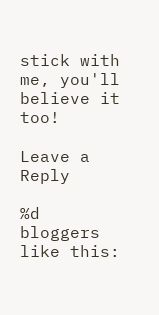stick with me, you'll believe it too!

Leave a Reply

%d bloggers like this: